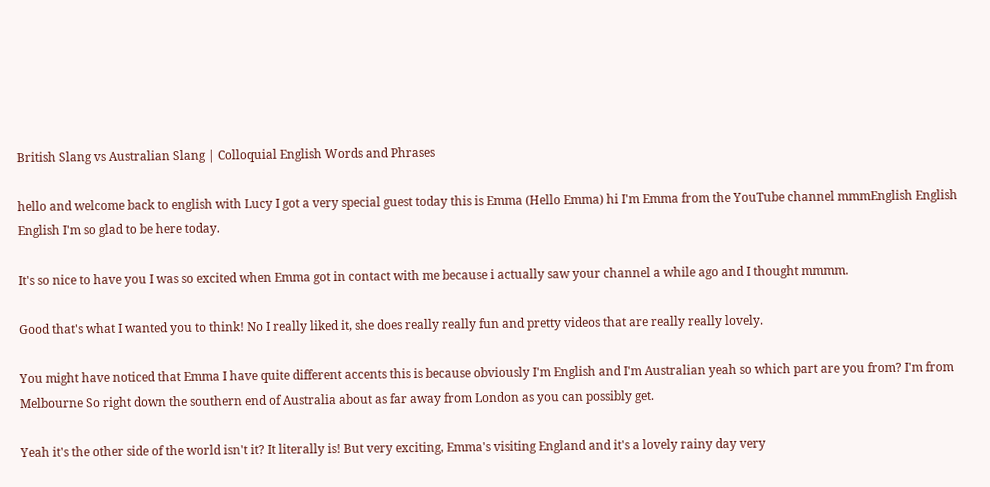British Slang vs Australian Slang | Colloquial English Words and Phrases

hello and welcome back to english with Lucy I got a very special guest today this is Emma (Hello Emma) hi I'm Emma from the YouTube channel mmmEnglish English English I'm so glad to be here today.

It's so nice to have you I was so excited when Emma got in contact with me because i actually saw your channel a while ago and I thought mmmm.

Good that's what I wanted you to think! No I really liked it, she does really really fun and pretty videos that are really really lovely.

You might have noticed that Emma I have quite different accents this is because obviously I'm English and I'm Australian yeah so which part are you from? I'm from Melbourne So right down the southern end of Australia about as far away from London as you can possibly get.

Yeah it's the other side of the world isn't it? It literally is! But very exciting, Emma's visiting England and it's a lovely rainy day very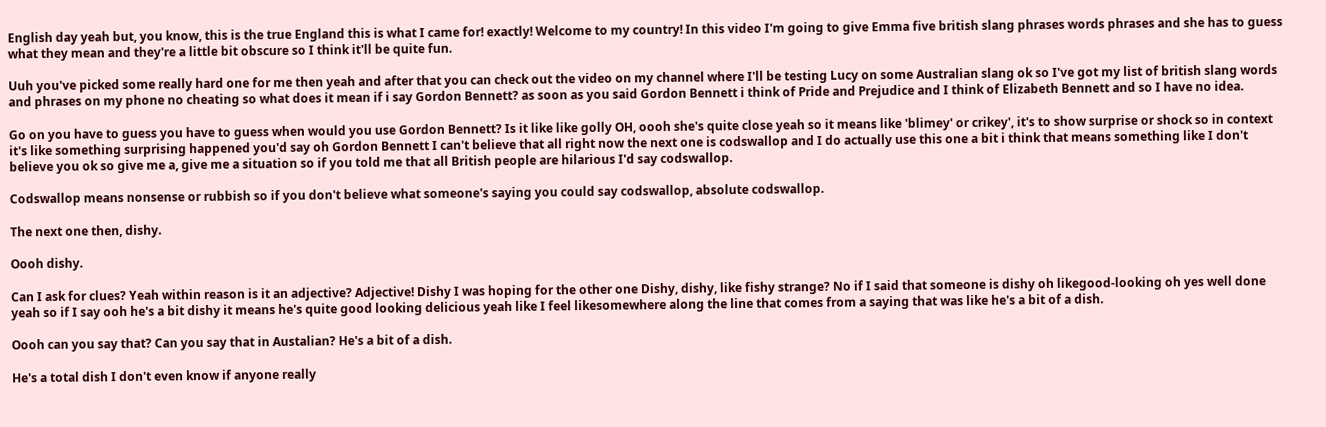English day yeah but, you know, this is the true England this is what I came for! exactly! Welcome to my country! In this video I'm going to give Emma five british slang phrases words phrases and she has to guess what they mean and they're a little bit obscure so I think it'll be quite fun.

Uuh you've picked some really hard one for me then yeah and after that you can check out the video on my channel where I'll be testing Lucy on some Australian slang ok so I've got my list of british slang words and phrases on my phone no cheating so what does it mean if i say Gordon Bennett? as soon as you said Gordon Bennett i think of Pride and Prejudice and I think of Elizabeth Bennett and so I have no idea.

Go on you have to guess you have to guess when would you use Gordon Bennett? Is it like like golly OH, oooh she's quite close yeah so it means like 'blimey' or crikey', it's to show surprise or shock so in context it's like something surprising happened you'd say oh Gordon Bennett I can't believe that all right now the next one is codswallop and I do actually use this one a bit i think that means something like I don't believe you ok so give me a, give me a situation so if you told me that all British people are hilarious I'd say codswallop.

Codswallop means nonsense or rubbish so if you don't believe what someone's saying you could say codswallop, absolute codswallop.

The next one then, dishy.

Oooh dishy.

Can I ask for clues? Yeah within reason is it an adjective? Adjective! Dishy I was hoping for the other one Dishy, dishy, like fishy strange? No if I said that someone is dishy oh likegood-looking oh yes well done yeah so if I say ooh he's a bit dishy it means he's quite good looking delicious yeah like I feel likesomewhere along the line that comes from a saying that was like he's a bit of a dish.

Oooh can you say that? Can you say that in Austalian? He's a bit of a dish.

He's a total dish I don't even know if anyone really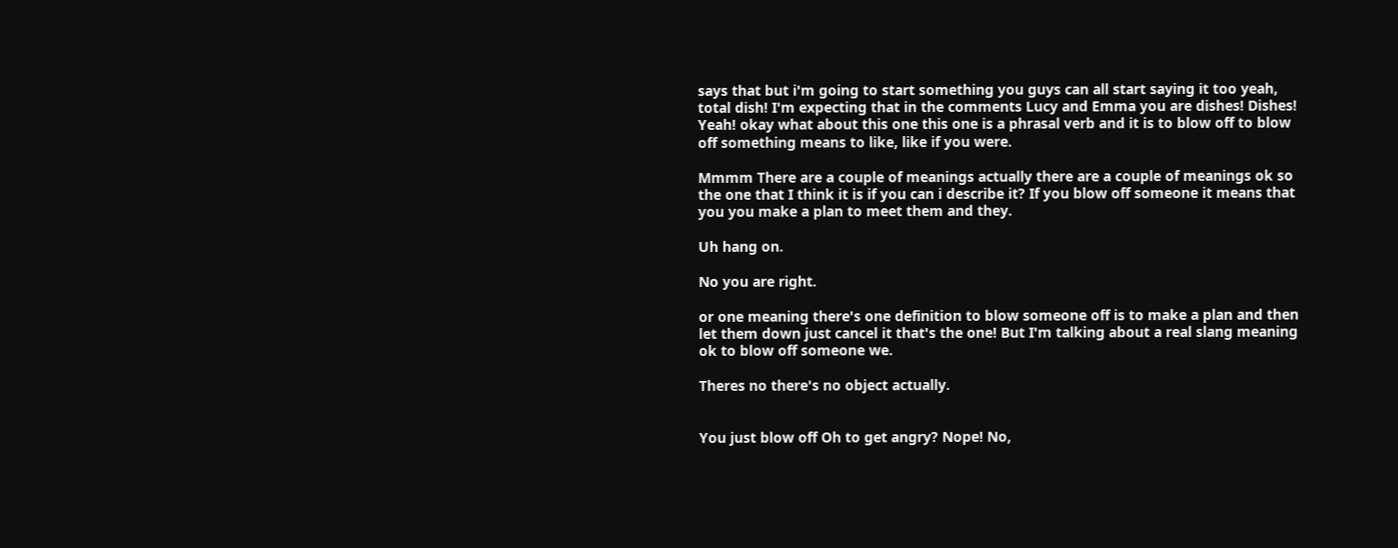says that but i'm going to start something you guys can all start saying it too yeah, total dish! I'm expecting that in the comments Lucy and Emma you are dishes! Dishes! Yeah! okay what about this one this one is a phrasal verb and it is to blow off to blow off something means to like, like if you were.

Mmmm There are a couple of meanings actually there are a couple of meanings ok so the one that I think it is if you can i describe it? If you blow off someone it means that you you make a plan to meet them and they.

Uh hang on.

No you are right.

or one meaning there's one definition to blow someone off is to make a plan and then let them down just cancel it that's the one! But I'm talking about a real slang meaning ok to blow off someone we.

Theres no there's no object actually.


You just blow off Oh to get angry? Nope! No,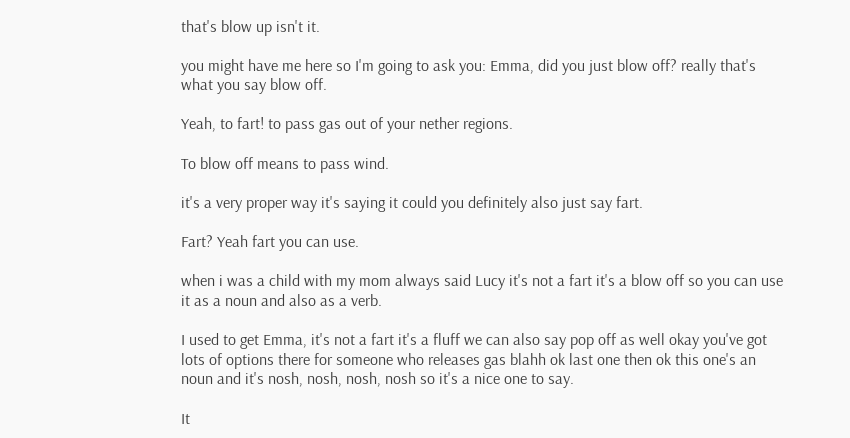that's blow up isn't it.

you might have me here so I'm going to ask you: Emma, did you just blow off? really that's what you say blow off.

Yeah, to fart! to pass gas out of your nether regions.

To blow off means to pass wind.

it's a very proper way it's saying it could you definitely also just say fart.

Fart? Yeah fart you can use.

when i was a child with my mom always said Lucy it's not a fart it's a blow off so you can use it as a noun and also as a verb.

I used to get Emma, it's not a fart it's a fluff we can also say pop off as well okay you've got lots of options there for someone who releases gas blahh ok last one then ok this one's an noun and it's nosh, nosh, nosh, nosh so it's a nice one to say.

It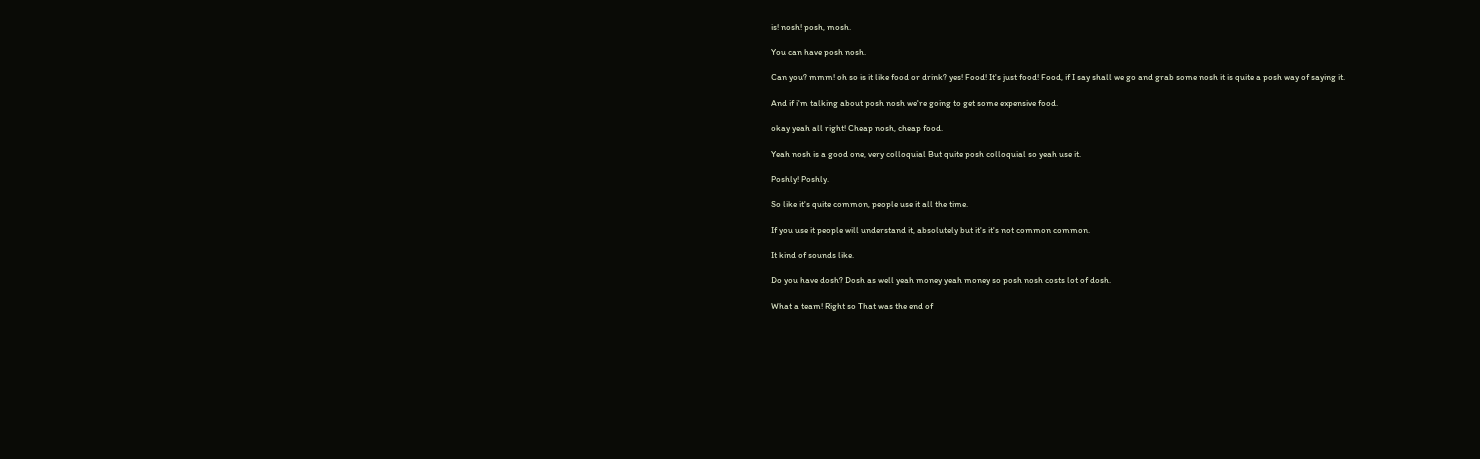is! nosh! posh, mosh.

You can have posh nosh.

Can you? mmm! oh so is it like food or drink? yes! Food! It's just food! Food, if I say shall we go and grab some nosh it is quite a posh way of saying it.

And if i'm talking about posh nosh we're going to get some expensive food.

okay yeah all right! Cheap nosh, cheap food.

Yeah nosh is a good one, very colloquial But quite posh colloquial so yeah use it.

Poshly! Poshly.

So like it's quite common, people use it all the time.

If you use it people will understand it, absolutely but it's it's not common common.

It kind of sounds like.

Do you have dosh? Dosh as well yeah money yeah money so posh nosh costs lot of dosh.

What a team! Right so That was the end of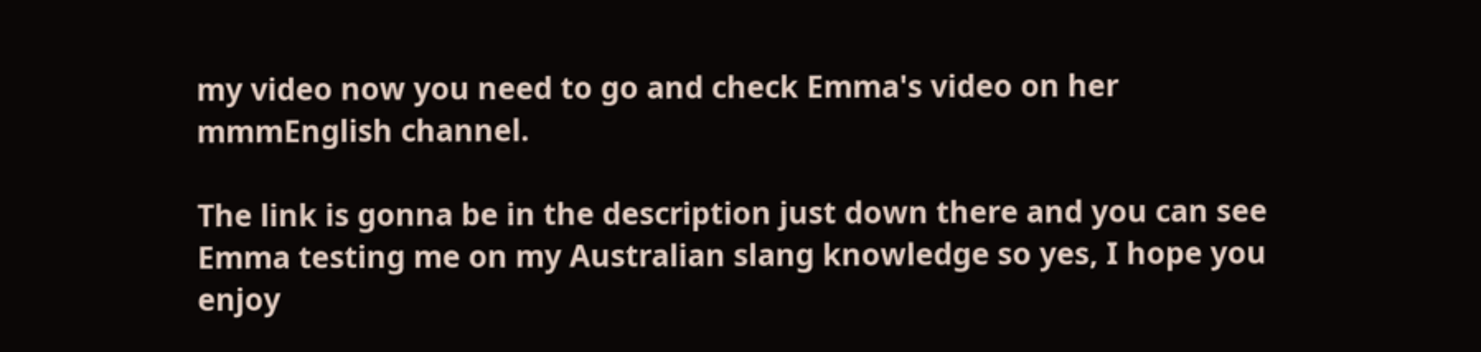my video now you need to go and check Emma's video on her mmmEnglish channel.

The link is gonna be in the description just down there and you can see Emma testing me on my Australian slang knowledge so yes, I hope you enjoy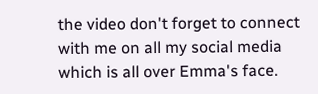the video don't forget to connect with me on all my social media which is all over Emma's face.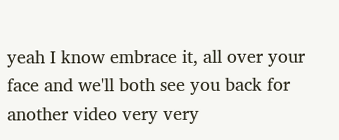yeah I know embrace it, all over your face and we'll both see you back for another video very very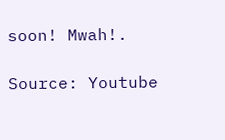soon! Mwah!.

Source: Youtube